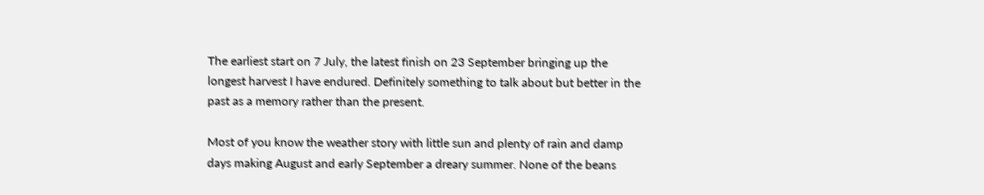The earliest start on 7 July, the latest finish on 23 September bringing up the longest harvest I have endured. Definitely something to talk about but better in the past as a memory rather than the present.

Most of you know the weather story with little sun and plenty of rain and damp days making August and early September a dreary summer. None of the beans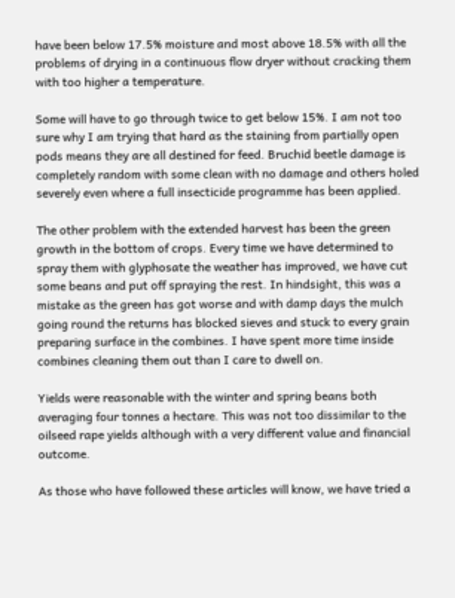have been below 17.5% moisture and most above 18.5% with all the problems of drying in a continuous flow dryer without cracking them with too higher a temperature.

Some will have to go through twice to get below 15%. I am not too sure why I am trying that hard as the staining from partially open pods means they are all destined for feed. Bruchid beetle damage is completely random with some clean with no damage and others holed severely even where a full insecticide programme has been applied.

The other problem with the extended harvest has been the green growth in the bottom of crops. Every time we have determined to spray them with glyphosate the weather has improved, we have cut some beans and put off spraying the rest. In hindsight, this was a mistake as the green has got worse and with damp days the mulch going round the returns has blocked sieves and stuck to every grain preparing surface in the combines. I have spent more time inside combines cleaning them out than I care to dwell on.

Yields were reasonable with the winter and spring beans both averaging four tonnes a hectare. This was not too dissimilar to the oilseed rape yields although with a very different value and financial outcome.

As those who have followed these articles will know, we have tried a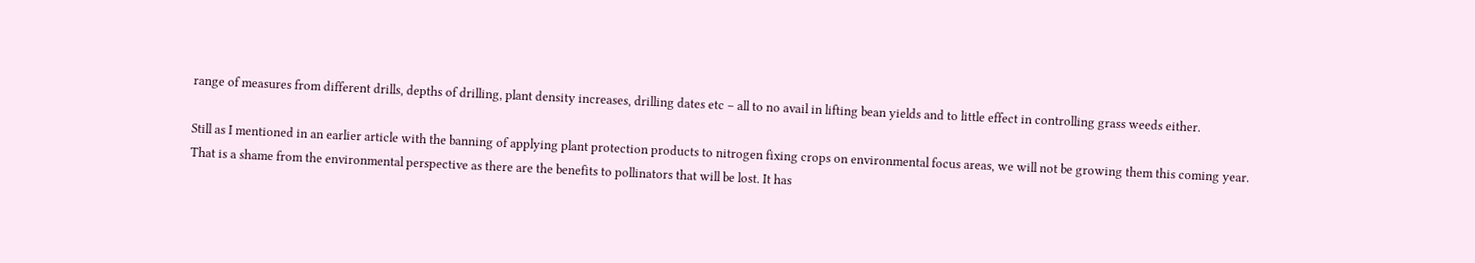range of measures from different drills, depths of drilling, plant density increases, drilling dates etc – all to no avail in lifting bean yields and to little effect in controlling grass weeds either.

Still as I mentioned in an earlier article with the banning of applying plant protection products to nitrogen fixing crops on environmental focus areas, we will not be growing them this coming year. That is a shame from the environmental perspective as there are the benefits to pollinators that will be lost. It has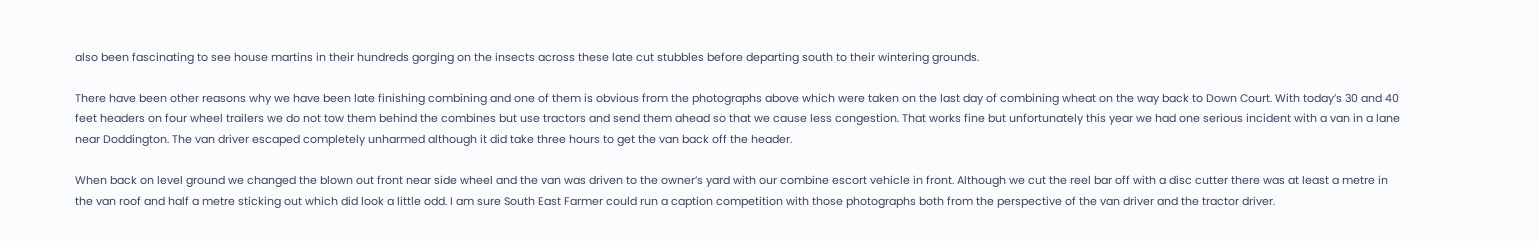also been fascinating to see house martins in their hundreds gorging on the insects across these late cut stubbles before departing south to their wintering grounds.

There have been other reasons why we have been late finishing combining and one of them is obvious from the photographs above which were taken on the last day of combining wheat on the way back to Down Court. With today’s 30 and 40 feet headers on four wheel trailers we do not tow them behind the combines but use tractors and send them ahead so that we cause less congestion. That works fine but unfortunately this year we had one serious incident with a van in a lane near Doddington. The van driver escaped completely unharmed although it did take three hours to get the van back off the header.

When back on level ground we changed the blown out front near side wheel and the van was driven to the owner’s yard with our combine escort vehicle in front. Although we cut the reel bar off with a disc cutter there was at least a metre in the van roof and half a metre sticking out which did look a little odd. I am sure South East Farmer could run a caption competition with those photographs both from the perspective of the van driver and the tractor driver.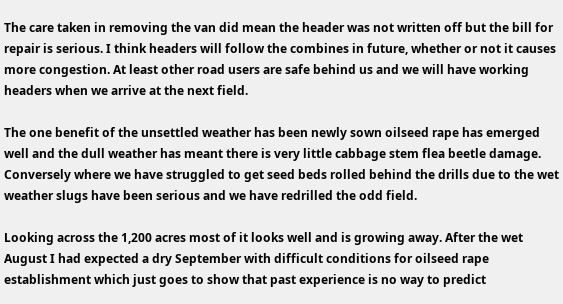The care taken in removing the van did mean the header was not written off but the bill for repair is serious. I think headers will follow the combines in future, whether or not it causes more congestion. At least other road users are safe behind us and we will have working headers when we arrive at the next field.

The one benefit of the unsettled weather has been newly sown oilseed rape has emerged well and the dull weather has meant there is very little cabbage stem flea beetle damage. Conversely where we have struggled to get seed beds rolled behind the drills due to the wet weather slugs have been serious and we have redrilled the odd field.

Looking across the 1,200 acres most of it looks well and is growing away. After the wet August I had expected a dry September with difficult conditions for oilseed rape establishment which just goes to show that past experience is no way to predict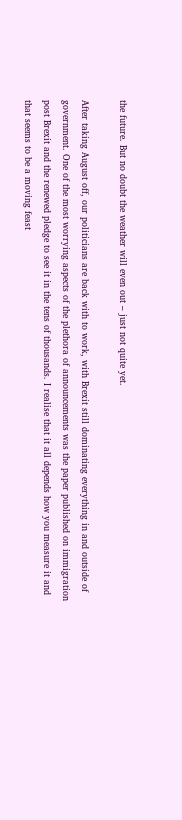the future. But no doubt the weather will even out – just not quite yet.

After taking August off, our politicians are back with to work, with Brexit still dominating everything in and outside of government. One of the most worrying aspects of the plethora of announcements was the paper published on immigration post Brexit and the renewed pledge to see it in the tens of thousands. I realise that it all depends how you measure it and that seems to be a moving feast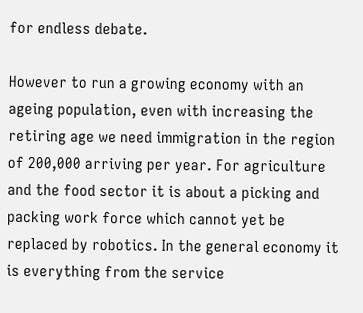for endless debate.

However to run a growing economy with an ageing population, even with increasing the retiring age we need immigration in the region of 200,000 arriving per year. For agriculture and the food sector it is about a picking and packing work force which cannot yet be replaced by robotics. In the general economy it is everything from the service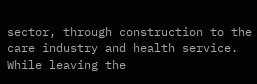sector, through construction to the care industry and health service. While leaving the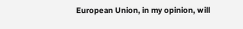European Union, in my opinion, will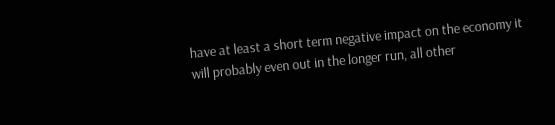have at least a short term negative impact on the economy it will probably even out in the longer run, all other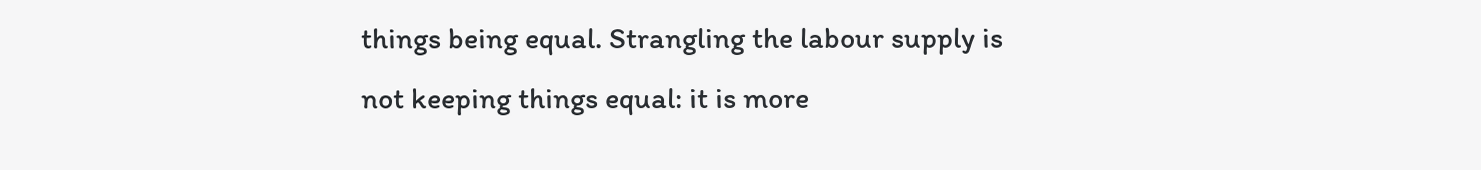things being equal. Strangling the labour supply is not keeping things equal: it is more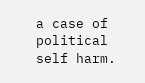a case of political self harm.